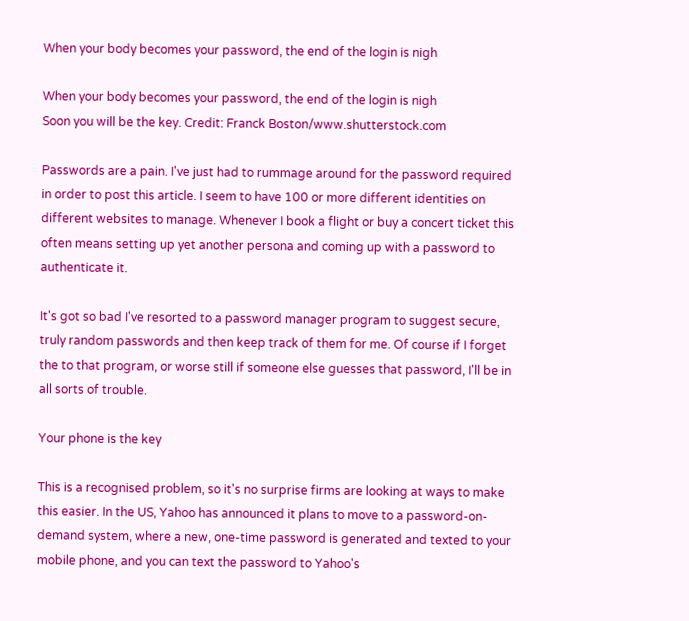When your body becomes your password, the end of the login is nigh

When your body becomes your password, the end of the login is nigh
Soon you will be the key. Credit: Franck Boston/www.shutterstock.com

Passwords are a pain. I've just had to rummage around for the password required in order to post this article. I seem to have 100 or more different identities on different websites to manage. Whenever I book a flight or buy a concert ticket this often means setting up yet another persona and coming up with a password to authenticate it.

It's got so bad I've resorted to a password manager program to suggest secure, truly random passwords and then keep track of them for me. Of course if I forget the to that program, or worse still if someone else guesses that password, I'll be in all sorts of trouble.

Your phone is the key

This is a recognised problem, so it's no surprise firms are looking at ways to make this easier. In the US, Yahoo has announced it plans to move to a password-on-demand system, where a new, one-time password is generated and texted to your mobile phone, and you can text the password to Yahoo's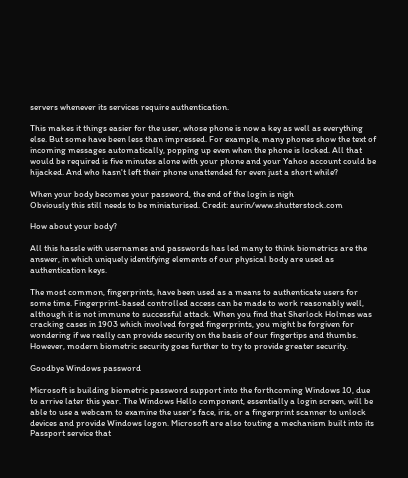servers whenever its services require authentication.

This makes it things easier for the user, whose phone is now a key as well as everything else. But some have been less than impressed. For example, many phones show the text of incoming messages automatically, popping up even when the phone is locked. All that would be required is five minutes alone with your phone and your Yahoo account could be hijacked. And who hasn't left their phone unattended for even just a short while?

When your body becomes your password, the end of the login is nigh
Obviously this still needs to be miniaturised. Credit: aurin/www.shutterstock.com

How about your body?

All this hassle with usernames and passwords has led many to think biometrics are the answer, in which uniquely identifying elements of our physical body are used as authentication keys.

The most common, fingerprints, have been used as a means to authenticate users for some time. Fingerprint-based controlled access can be made to work reasonably well, although it is not immune to successful attack. When you find that Sherlock Holmes was cracking cases in 1903 which involved forged fingerprints, you might be forgiven for wondering if we really can provide security on the basis of our fingertips and thumbs. However, modern biometric security goes further to try to provide greater security.

Goodbye Windows password

Microsoft is building biometric password support into the forthcoming Windows 10, due to arrive later this year. The Windows Hello component, essentially a login screen, will be able to use a webcam to examine the user's face, iris, or a fingerprint scanner to unlock devices and provide Windows logon. Microsoft are also touting a mechanism built into its Passport service that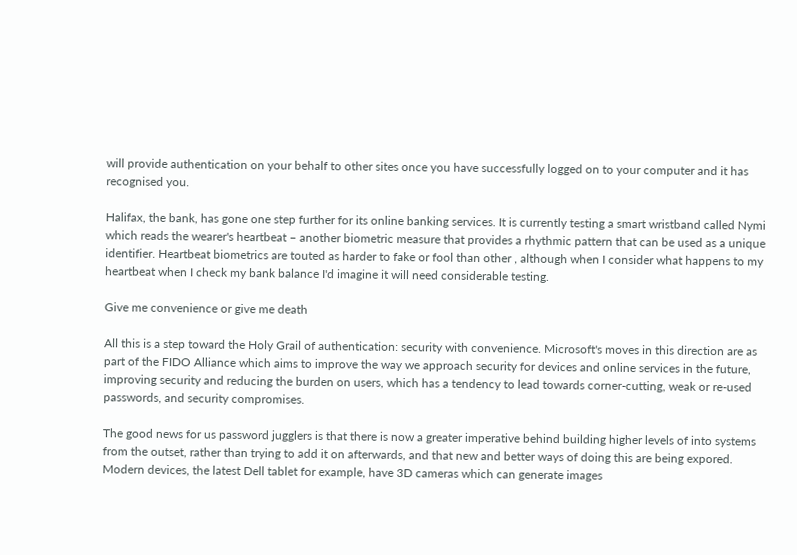will provide authentication on your behalf to other sites once you have successfully logged on to your computer and it has recognised you.

Halifax, the bank, has gone one step further for its online banking services. It is currently testing a smart wristband called Nymi which reads the wearer's heartbeat – another biometric measure that provides a rhythmic pattern that can be used as a unique identifier. Heartbeat biometrics are touted as harder to fake or fool than other , although when I consider what happens to my heartbeat when I check my bank balance I'd imagine it will need considerable testing.

Give me convenience or give me death

All this is a step toward the Holy Grail of authentication: security with convenience. Microsoft's moves in this direction are as part of the FIDO Alliance which aims to improve the way we approach security for devices and online services in the future, improving security and reducing the burden on users, which has a tendency to lead towards corner-cutting, weak or re-used passwords, and security compromises.

The good news for us password jugglers is that there is now a greater imperative behind building higher levels of into systems from the outset, rather than trying to add it on afterwards, and that new and better ways of doing this are being expored. Modern devices, the latest Dell tablet for example, have 3D cameras which can generate images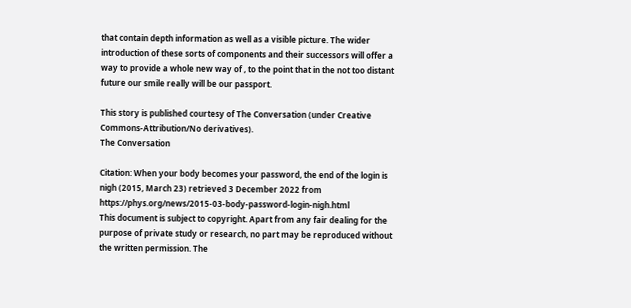that contain depth information as well as a visible picture. The wider introduction of these sorts of components and their successors will offer a way to provide a whole new way of , to the point that in the not too distant future our smile really will be our passport.

This story is published courtesy of The Conversation (under Creative Commons-Attribution/No derivatives).
The Conversation

Citation: When your body becomes your password, the end of the login is nigh (2015, March 23) retrieved 3 December 2022 from https://phys.org/news/2015-03-body-password-login-nigh.html
This document is subject to copyright. Apart from any fair dealing for the purpose of private study or research, no part may be reproduced without the written permission. The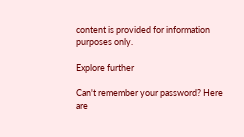content is provided for information purposes only.

Explore further

Can't remember your password? Here are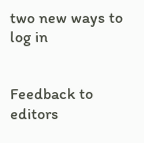two new ways to log in


Feedback to editors